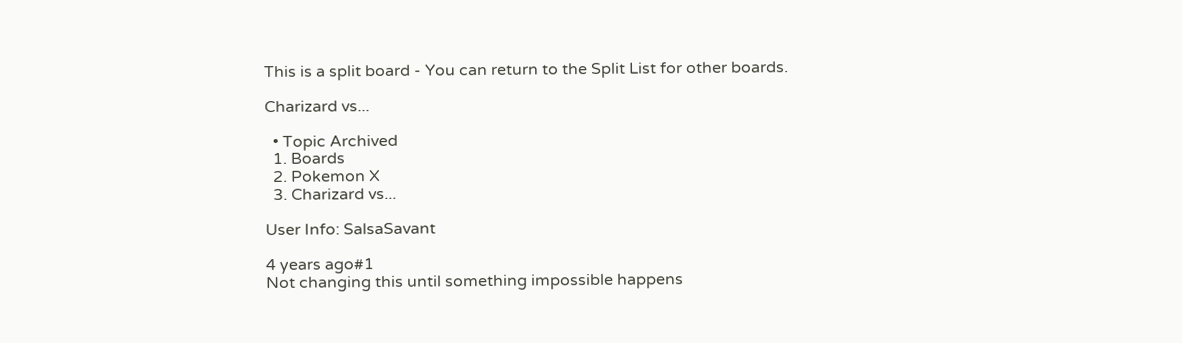This is a split board - You can return to the Split List for other boards.

Charizard vs...

  • Topic Archived
  1. Boards
  2. Pokemon X
  3. Charizard vs...

User Info: SalsaSavant

4 years ago#1
Not changing this until something impossible happens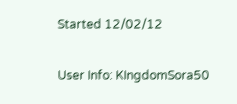Started 12/02/12

User Info: KIngdomSora50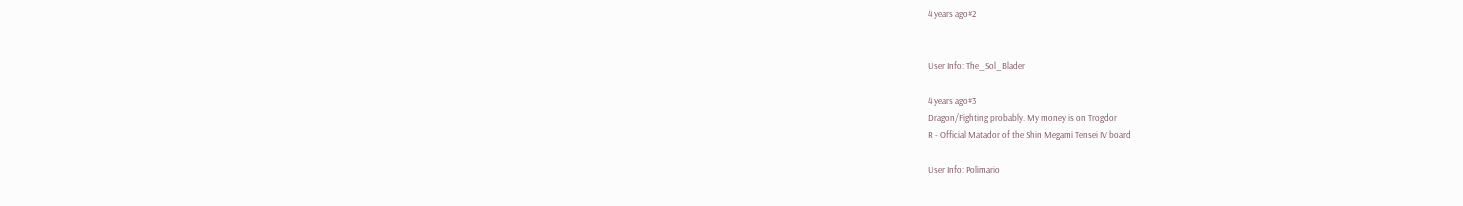4 years ago#2


User Info: The_Sol_Blader

4 years ago#3
Dragon/Fighting probably. My money is on Trogdor
R - Official Matador of the Shin Megami Tensei IV board

User Info: Polimario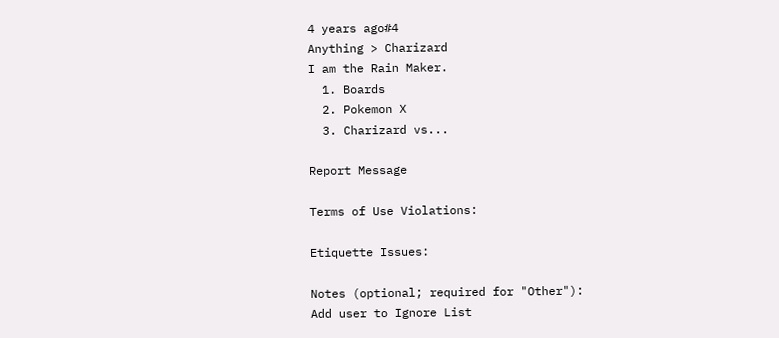4 years ago#4
Anything > Charizard
I am the Rain Maker.
  1. Boards
  2. Pokemon X
  3. Charizard vs...

Report Message

Terms of Use Violations:

Etiquette Issues:

Notes (optional; required for "Other"):
Add user to Ignore List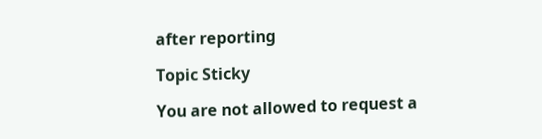after reporting

Topic Sticky

You are not allowed to request a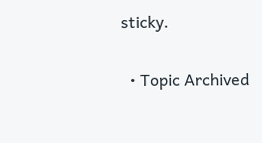sticky.

  • Topic Archived